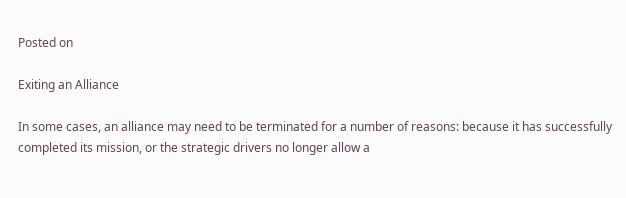Posted on

Exiting an Alliance

In some cases, an alliance may need to be terminated for a number of reasons: because it has successfully completed its mission, or the strategic drivers no longer allow a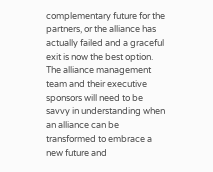complementary future for the partners, or the alliance has actually failed and a graceful exit is now the best option. The alliance management team and their executive sponsors will need to be savvy in understanding when an alliance can be transformed to embrace a new future and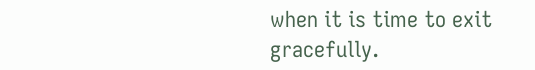when it is time to exit gracefully.